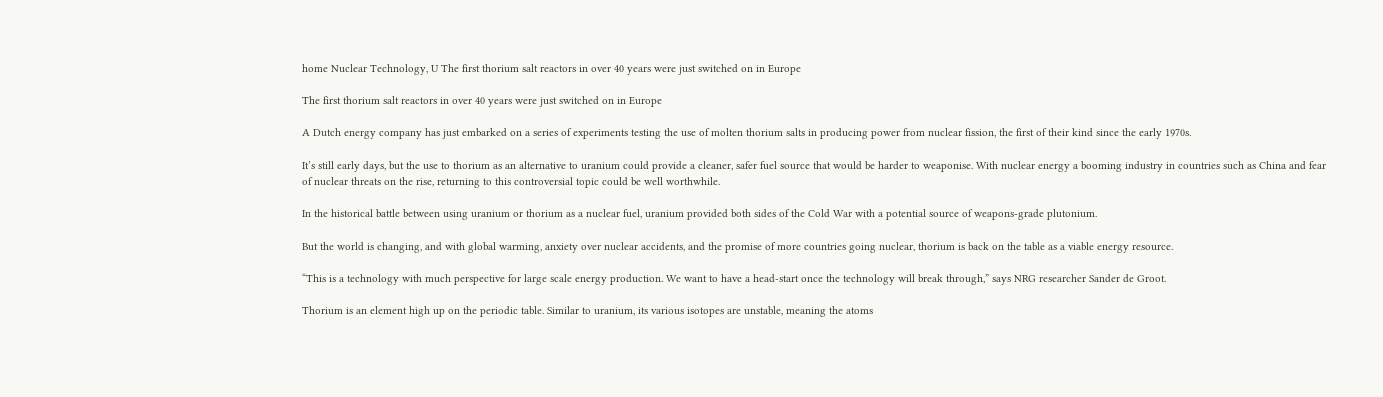home Nuclear Technology, U The first thorium salt reactors in over 40 years were just switched on in Europe

The first thorium salt reactors in over 40 years were just switched on in Europe

A Dutch energy company has just embarked on a series of experiments testing the use of molten thorium salts in producing power from nuclear fission, the first of their kind since the early 1970s.

It’s still early days, but the use to thorium as an alternative to uranium could provide a cleaner, safer fuel source that would be harder to weaponise. With nuclear energy a booming industry in countries such as China and fear of nuclear threats on the rise, returning to this controversial topic could be well worthwhile.

In the historical battle between using uranium or thorium as a nuclear fuel, uranium provided both sides of the Cold War with a potential source of weapons-grade plutonium.

But the world is changing, and with global warming, anxiety over nuclear accidents, and the promise of more countries going nuclear, thorium is back on the table as a viable energy resource.

“This is a technology with much perspective for large scale energy production. We want to have a head-start once the technology will break through,” says NRG researcher Sander de Groot.

Thorium is an element high up on the periodic table. Similar to uranium, its various isotopes are unstable, meaning the atoms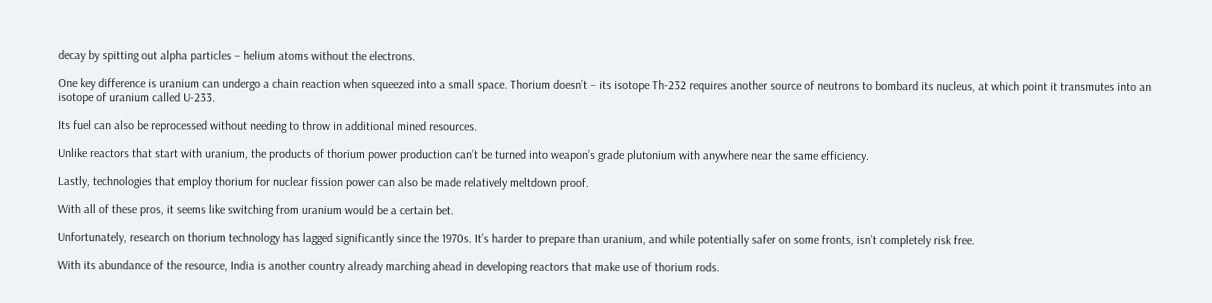decay by spitting out alpha particles – helium atoms without the electrons.

One key difference is uranium can undergo a chain reaction when squeezed into a small space. Thorium doesn’t – its isotope Th-232 requires another source of neutrons to bombard its nucleus, at which point it transmutes into an isotope of uranium called U-233.

Its fuel can also be reprocessed without needing to throw in additional mined resources.

Unlike reactors that start with uranium, the products of thorium power production can’t be turned into weapon’s grade plutonium with anywhere near the same efficiency.

Lastly, technologies that employ thorium for nuclear fission power can also be made relatively meltdown proof.

With all of these pros, it seems like switching from uranium would be a certain bet.

Unfortunately, research on thorium technology has lagged significantly since the 1970s. It’s harder to prepare than uranium, and while potentially safer on some fronts, isn’t completely risk free.

With its abundance of the resource, India is another country already marching ahead in developing reactors that make use of thorium rods.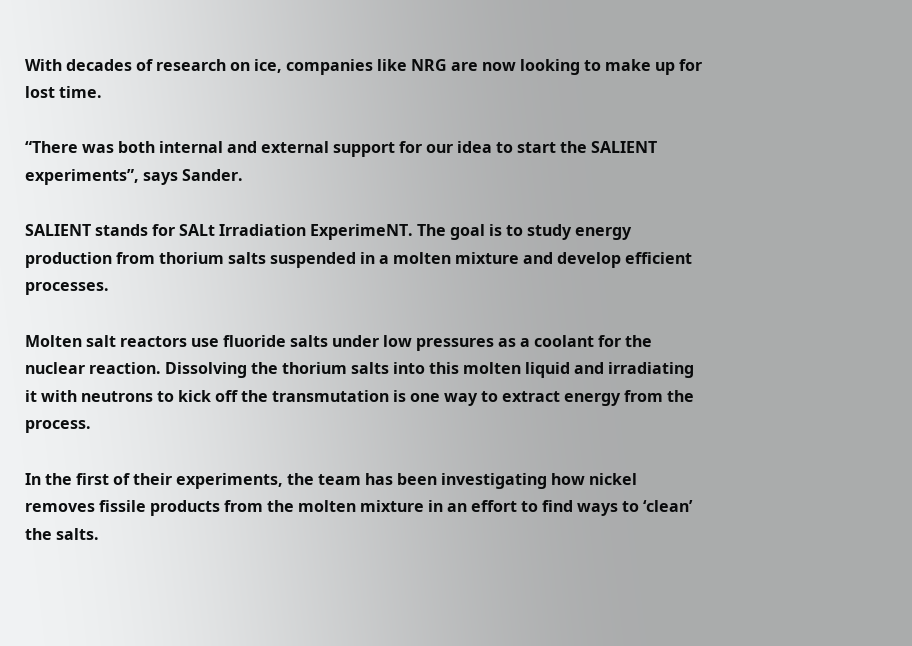With decades of research on ice, companies like NRG are now looking to make up for lost time.

“There was both internal and external support for our idea to start the SALIENT experiments”, says Sander.

SALIENT stands for SALt Irradiation ExperimeNT. The goal is to study energy production from thorium salts suspended in a molten mixture and develop efficient processes.

Molten salt reactors use fluoride salts under low pressures as a coolant for the nuclear reaction. Dissolving the thorium salts into this molten liquid and irradiating it with neutrons to kick off the transmutation is one way to extract energy from the process.

In the first of their experiments, the team has been investigating how nickel removes fissile products from the molten mixture in an effort to find ways to ‘clean’ the salts.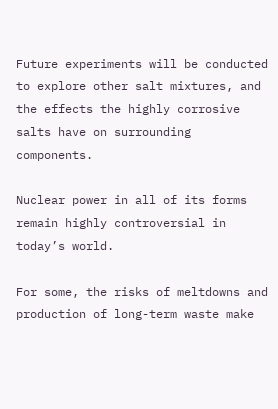Future experiments will be conducted to explore other salt mixtures, and the effects the highly corrosive salts have on surrounding components.

Nuclear power in all of its forms remain highly controversial in today’s world.

For some, the risks of meltdowns and production of long-term waste make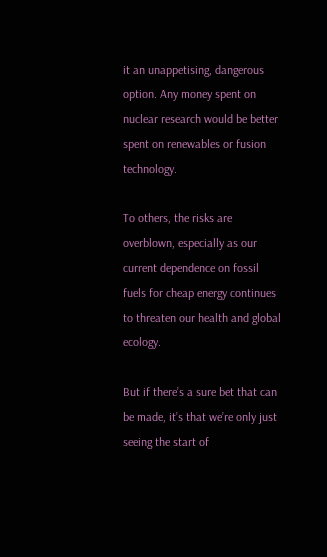it an unappetising, dangerous option. Any money spent on nuclear research would be better spent on renewables or fusion technology.

To others, the risks are overblown, especially as our current dependence on fossil fuels for cheap energy continues to threaten our health and global ecology.

But if there’s a sure bet that can be made, it’s that we’re only just seeing the start of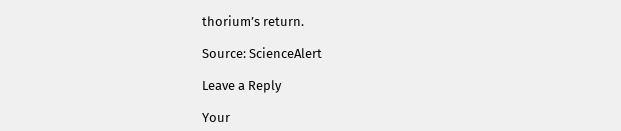thorium’s return.

Source: ScienceAlert

Leave a Reply

Your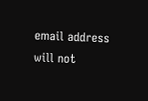email address will not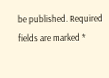be published. Required fields are marked *